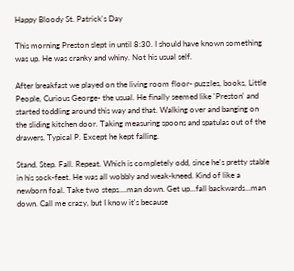Happy Bloody St. Patrick's Day

This morning Preston slept in until 8:30. I should have known something was up. He was cranky and whiny. Not his usual self.

After breakfast we played on the living room floor- puzzles, books, Little People, Curious George- the usual. He finally seemed like 'Preston' and started toddling around this way and that. Walking over and banging on the sliding kitchen door. Taking measuring spoons and spatulas out of the drawers. Typical P. Except he kept falling.

Stand. Step. Fall. Repeat. Which is completely odd, since he's pretty stable in his sock-feet. He was all wobbly and weak-kneed. Kind of like a newborn foal. Take two steps....man down. Get up...fall backwards...man down. Call me crazy, but I know it's because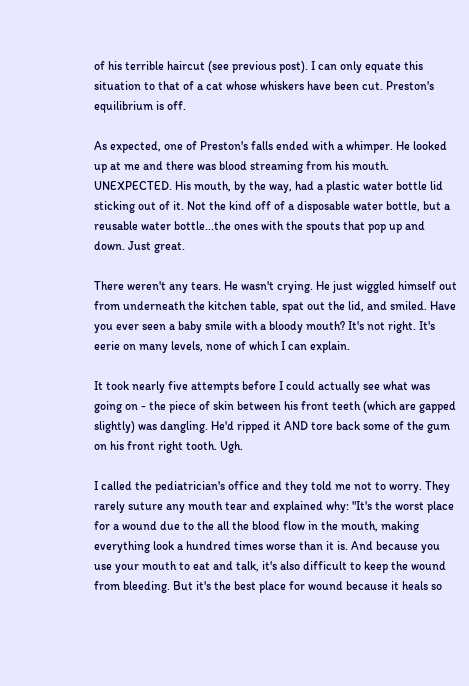of his terrible haircut (see previous post). I can only equate this situation to that of a cat whose whiskers have been cut. Preston's equilibrium is off.

As expected, one of Preston's falls ended with a whimper. He looked up at me and there was blood streaming from his mouth. UNEXPECTED. His mouth, by the way, had a plastic water bottle lid sticking out of it. Not the kind off of a disposable water bottle, but a reusable water bottle...the ones with the spouts that pop up and down. Just great.

There weren't any tears. He wasn't crying. He just wiggled himself out from underneath the kitchen table, spat out the lid, and smiled. Have you ever seen a baby smile with a bloody mouth? It's not right. It's eerie on many levels, none of which I can explain.

It took nearly five attempts before I could actually see what was going on - the piece of skin between his front teeth (which are gapped slightly) was dangling. He'd ripped it AND tore back some of the gum on his front right tooth. Ugh.

I called the pediatrician's office and they told me not to worry. They rarely suture any mouth tear and explained why: "It's the worst place for a wound due to the all the blood flow in the mouth, making everything look a hundred times worse than it is. And because you use your mouth to eat and talk, it's also difficult to keep the wound from bleeding. But it's the best place for wound because it heals so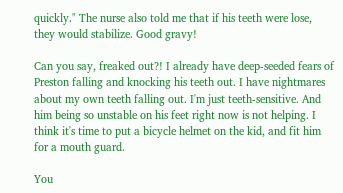quickly." The nurse also told me that if his teeth were lose, they would stabilize. Good gravy!

Can you say, freaked out?! I already have deep-seeded fears of Preston falling and knocking his teeth out. I have nightmares about my own teeth falling out. I'm just teeth-sensitive. And him being so unstable on his feet right now is not helping. I think it's time to put a bicycle helmet on the kid, and fit him for a mouth guard.

You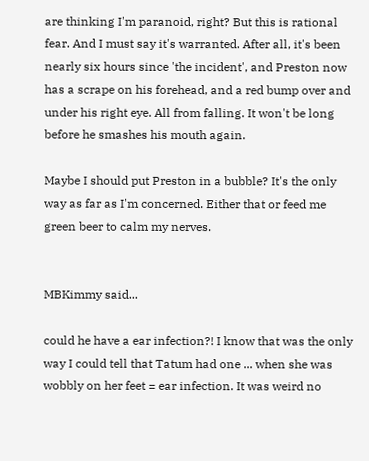are thinking I'm paranoid, right? But this is rational fear. And I must say it's warranted. After all, it's been nearly six hours since 'the incident', and Preston now has a scrape on his forehead, and a red bump over and under his right eye. All from falling. It won't be long before he smashes his mouth again.

Maybe I should put Preston in a bubble? It's the only way as far as I'm concerned. Either that or feed me green beer to calm my nerves.


MBKimmy said...

could he have a ear infection?! I know that was the only way I could tell that Tatum had one ... when she was wobbly on her feet = ear infection. It was weird no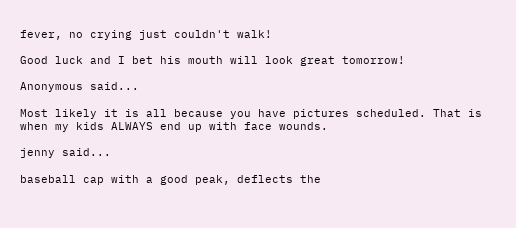fever, no crying just couldn't walk!

Good luck and I bet his mouth will look great tomorrow!

Anonymous said...

Most likely it is all because you have pictures scheduled. That is when my kids ALWAYS end up with face wounds.

jenny said...

baseball cap with a good peak, deflects the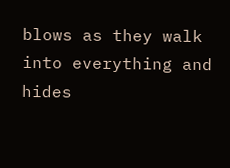blows as they walk into everything and hides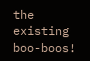the existing boo-boos!